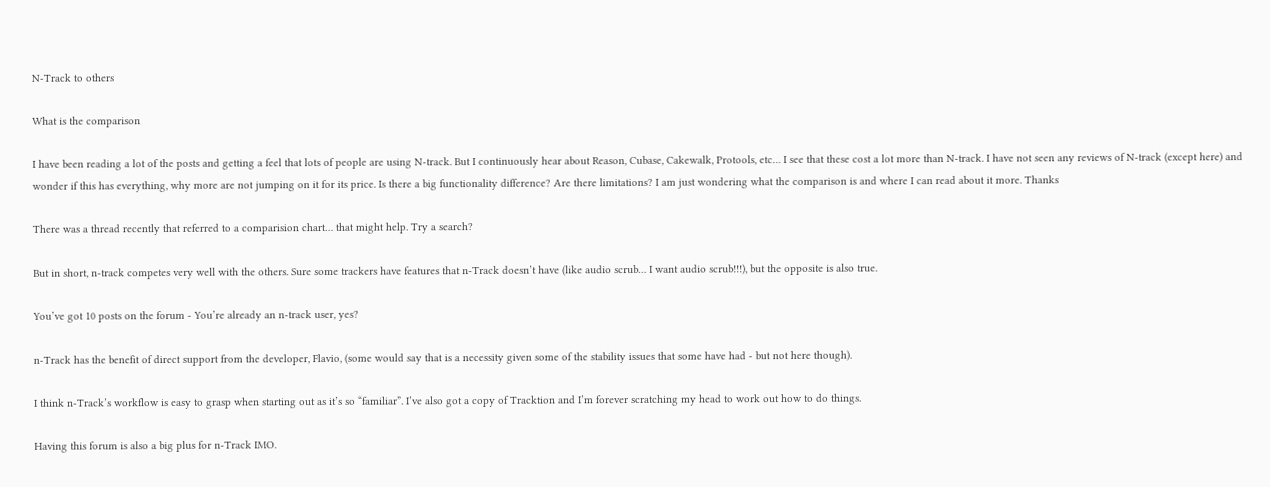N-Track to others

What is the comparison

I have been reading a lot of the posts and getting a feel that lots of people are using N-track. But I continuously hear about Reason, Cubase, Cakewalk, Protools, etc… I see that these cost a lot more than N-track. I have not seen any reviews of N-track (except here) and wonder if this has everything, why more are not jumping on it for its price. Is there a big functionality difference? Are there limitations? I am just wondering what the comparison is and where I can read about it more. Thanks

There was a thread recently that referred to a comparision chart… that might help. Try a search?

But in short, n-track competes very well with the others. Sure some trackers have features that n-Track doesn’t have (like audio scrub… I want audio scrub!!!), but the opposite is also true.

You’ve got 10 posts on the forum - You’re already an n-track user, yes?

n-Track has the benefit of direct support from the developer, Flavio, (some would say that is a necessity given some of the stability issues that some have had - but not here though).

I think n-Track’s workflow is easy to grasp when starting out as it’s so “familiar”. I’ve also got a copy of Tracktion and I’m forever scratching my head to work out how to do things.

Having this forum is also a big plus for n-Track IMO.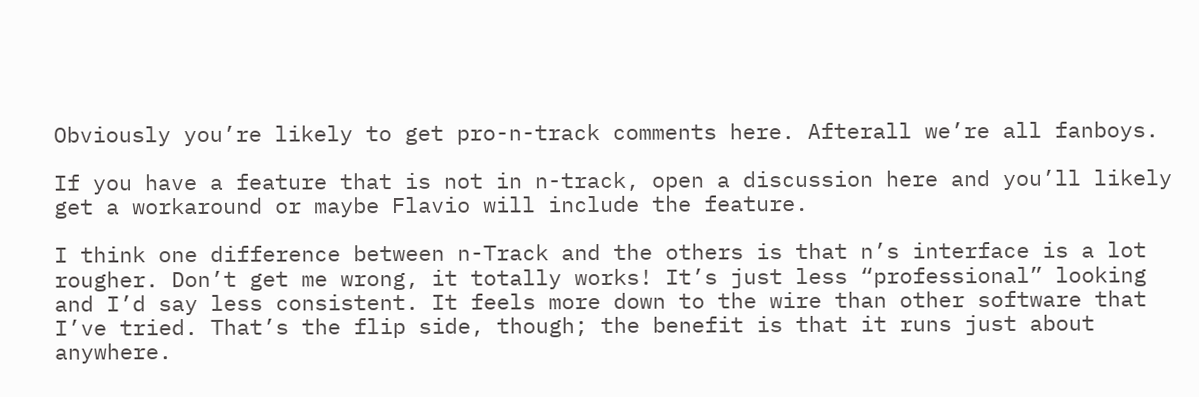Obviously you’re likely to get pro-n-track comments here. Afterall we’re all fanboys.

If you have a feature that is not in n-track, open a discussion here and you’ll likely get a workaround or maybe Flavio will include the feature.

I think one difference between n-Track and the others is that n’s interface is a lot rougher. Don’t get me wrong, it totally works! It’s just less “professional” looking and I’d say less consistent. It feels more down to the wire than other software that I’ve tried. That’s the flip side, though; the benefit is that it runs just about anywhere.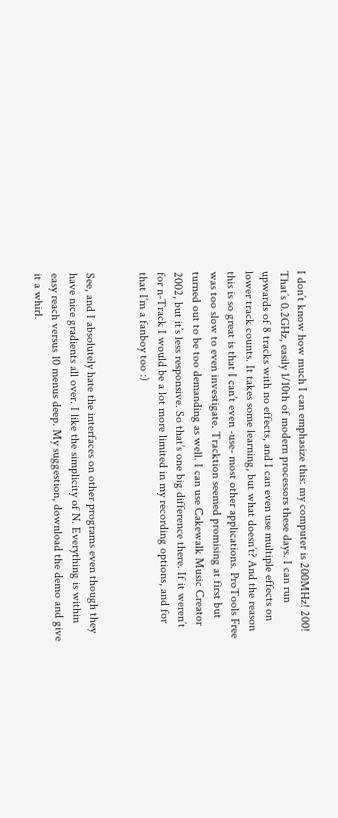I don’t know how much I can emphasize this: my computer is 200MHz! 200! That’s 0.2GHz, easily 1/10th of modern processors these days. I can run upwards of 8 tracks with no effects, and I can even use multiple effects on lower track counts. It takes some learning, but what doesn’t? And the reason this is so great is that I can’t even -use- most other applications. ProTools Free was too slow to even investigate. Tracktion seemed promising at first but turned out to be too demanding as well. I can use Cakewalk Music Creator 2002, but it’s less responsive. So that’s one big difference there. If it weren’t for n-Track I would be a lot more limited in my recording options, and for that I’m a fanboy too :)


See, and I absolutely hate the interfaces on other programs even though they have nice gradients all over. I like the simplicity of N. Everything is within easy reach versus 10 menus deep. My suggestion, download the demo and give it a whirl.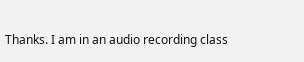Thanks. I am in an audio recording class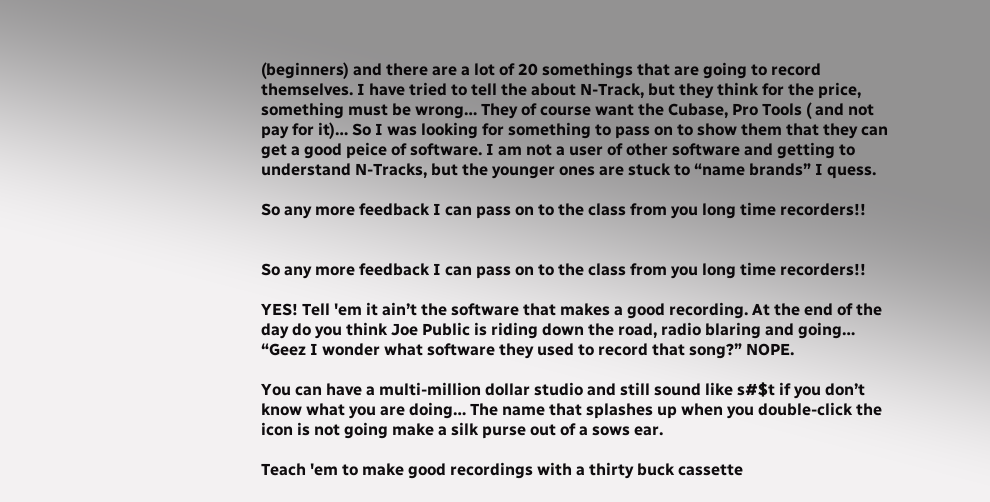(beginners) and there are a lot of 20 somethings that are going to record themselves. I have tried to tell the about N-Track, but they think for the price, something must be wrong… They of course want the Cubase, Pro Tools ( and not pay for it)… So I was looking for something to pass on to show them that they can get a good peice of software. I am not a user of other software and getting to understand N-Tracks, but the younger ones are stuck to “name brands” I quess.

So any more feedback I can pass on to the class from you long time recorders!!


So any more feedback I can pass on to the class from you long time recorders!!

YES! Tell 'em it ain’t the software that makes a good recording. At the end of the day do you think Joe Public is riding down the road, radio blaring and going… “Geez I wonder what software they used to record that song?” NOPE.

You can have a multi-million dollar studio and still sound like s#$t if you don’t know what you are doing… The name that splashes up when you double-click the icon is not going make a silk purse out of a sows ear.

Teach 'em to make good recordings with a thirty buck cassette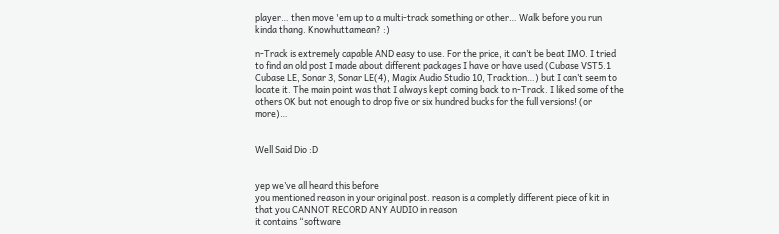player… then move 'em up to a multi-track something or other… Walk before you run kinda thang. Knowhuttamean? :)

n-Track is extremely capable AND easy to use. For the price, it can’t be beat IMO. I tried to find an old post I made about different packages I have or have used (Cubase VST5.1 Cubase LE, Sonar 3, Sonar LE(4), Magix Audio Studio 10, Tracktion…) but I can’t seem to locate it. The main point was that I always kept coming back to n-Track. I liked some of the others OK but not enough to drop five or six hundred bucks for the full versions! (or more)…


Well Said Dio :D


yep we’ve all heard this before
you mentioned reason in your original post. reason is a completly different piece of kit in that you CANNOT RECORD ANY AUDIO in reason
it contains “software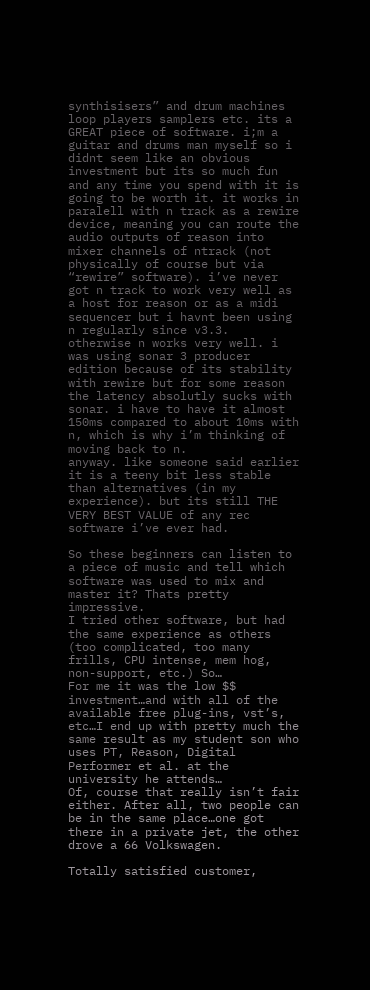synthisisers” and drum machines loop players samplers etc. its a GREAT piece of software. i;m a guitar and drums man myself so i didnt seem like an obvious investment but its so much fun and any time you spend with it is going to be worth it. it works in paralell with n track as a rewire device, meaning you can route the audio outputs of reason into mixer channels of ntrack (not physically of course but via “rewire” software). i’ve never got n track to work very well as a host for reason or as a midi sequencer but i havnt been using n regularly since v3.3.
otherwise n works very well. i was using sonar 3 producer edition because of its stability with rewire but for some reason the latency absolutly sucks with sonar. i have to have it almost 150ms compared to about 10ms with n, which is why i’m thinking of moving back to n.
anyway. like someone said earlier it is a teeny bit less stable than alternatives (in my experience). but its still THE VERY BEST VALUE of any rec software i’ve ever had.

So these beginners can listen to a piece of music and tell which software was used to mix and master it? Thats pretty impressive.
I tried other software, but had the same experience as others (too complicated, too many frills, CPU intense, mem hog, non-support, etc.) So…
For me it was the low $$ investment…and with all of the available free plug-ins, vst’s, etc…I end up with pretty much the same result as my student son who uses PT, Reason, Digital Performer et al. at the university he attends…
Of, course that really isn’t fair either. After all, two people can be in the same place…one got there in a private jet, the other drove a 66 Volkswagen.

Totally satisfied customer,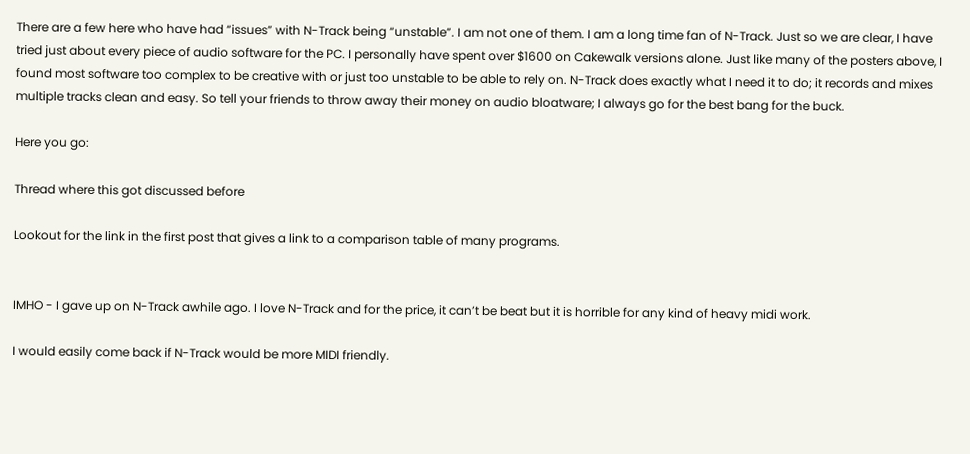There are a few here who have had “issues” with N-Track being “unstable”. I am not one of them. I am a long time fan of N-Track. Just so we are clear, I have tried just about every piece of audio software for the PC. I personally have spent over $1600 on Cakewalk versions alone. Just like many of the posters above, I found most software too complex to be creative with or just too unstable to be able to rely on. N-Track does exactly what I need it to do; it records and mixes multiple tracks clean and easy. So tell your friends to throw away their money on audio bloatware; I always go for the best bang for the buck.

Here you go:

Thread where this got discussed before

Lookout for the link in the first post that gives a link to a comparison table of many programs.


IMHO - I gave up on N-Track awhile ago. I love N-Track and for the price, it can’t be beat but it is horrible for any kind of heavy midi work.

I would easily come back if N-Track would be more MIDI friendly.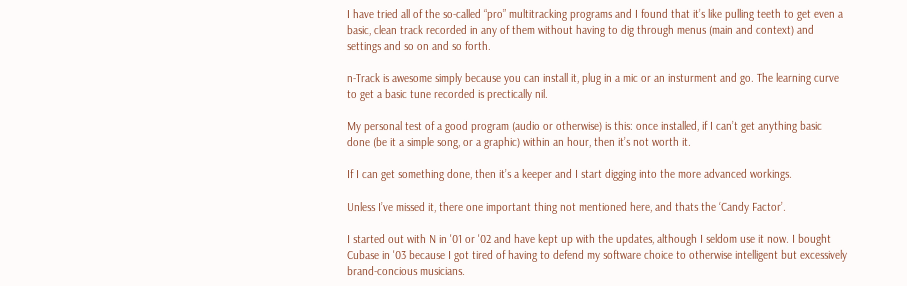I have tried all of the so-called “pro” multitracking programs and I found that it’s like pulling teeth to get even a basic, clean track recorded in any of them without having to dig through menus (main and context) and settings and so on and so forth.

n-Track is awesome simply because you can install it, plug in a mic or an insturment and go. The learning curve to get a basic tune recorded is prectically nil.

My personal test of a good program (audio or otherwise) is this: once installed, if I can’t get anything basic done (be it a simple song, or a graphic) within an hour, then it’s not worth it.

If I can get something done, then it’s a keeper and I start digging into the more advanced workings.

Unless I’ve missed it, there one important thing not mentioned here, and thats the ‘Candy Factor’.

I started out with N in '01 or '02 and have kept up with the updates, although I seldom use it now. I bought Cubase in '03 because I got tired of having to defend my software choice to otherwise intelligent but excessively brand-concious musicians.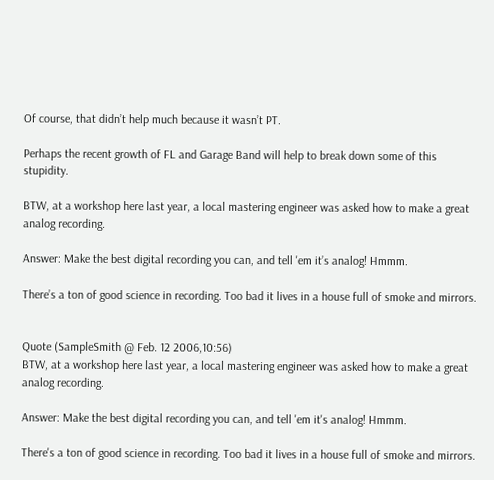Of course, that didn’t help much because it wasn’t PT.

Perhaps the recent growth of FL and Garage Band will help to break down some of this stupidity.

BTW, at a workshop here last year, a local mastering engineer was asked how to make a great analog recording.

Answer: Make the best digital recording you can, and tell 'em it’s analog! Hmmm.

There’s a ton of good science in recording. Too bad it lives in a house full of smoke and mirrors.


Quote (SampleSmith @ Feb. 12 2006,10:56)
BTW, at a workshop here last year, a local mastering engineer was asked how to make a great analog recording.

Answer: Make the best digital recording you can, and tell 'em it's analog! Hmmm.

There's a ton of good science in recording. Too bad it lives in a house full of smoke and mirrors.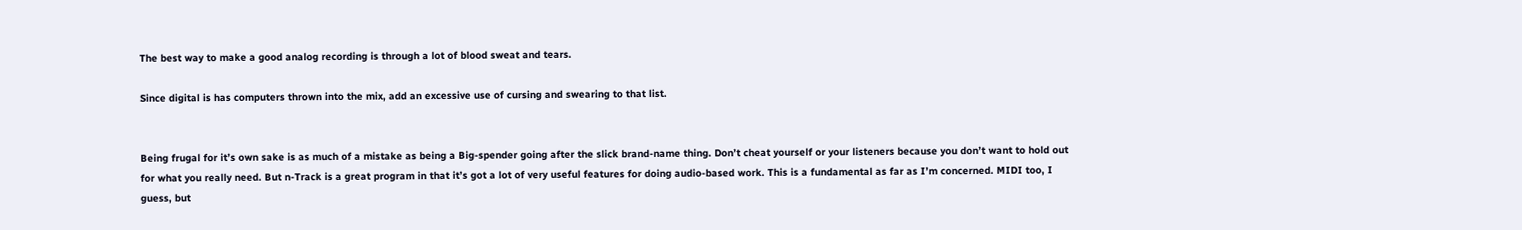The best way to make a good analog recording is through a lot of blood sweat and tears.

Since digital is has computers thrown into the mix, add an excessive use of cursing and swearing to that list.


Being frugal for it’s own sake is as much of a mistake as being a Big-spender going after the slick brand-name thing. Don’t cheat yourself or your listeners because you don’t want to hold out for what you really need. But n-Track is a great program in that it’s got a lot of very useful features for doing audio-based work. This is a fundamental as far as I’m concerned. MIDI too, I guess, but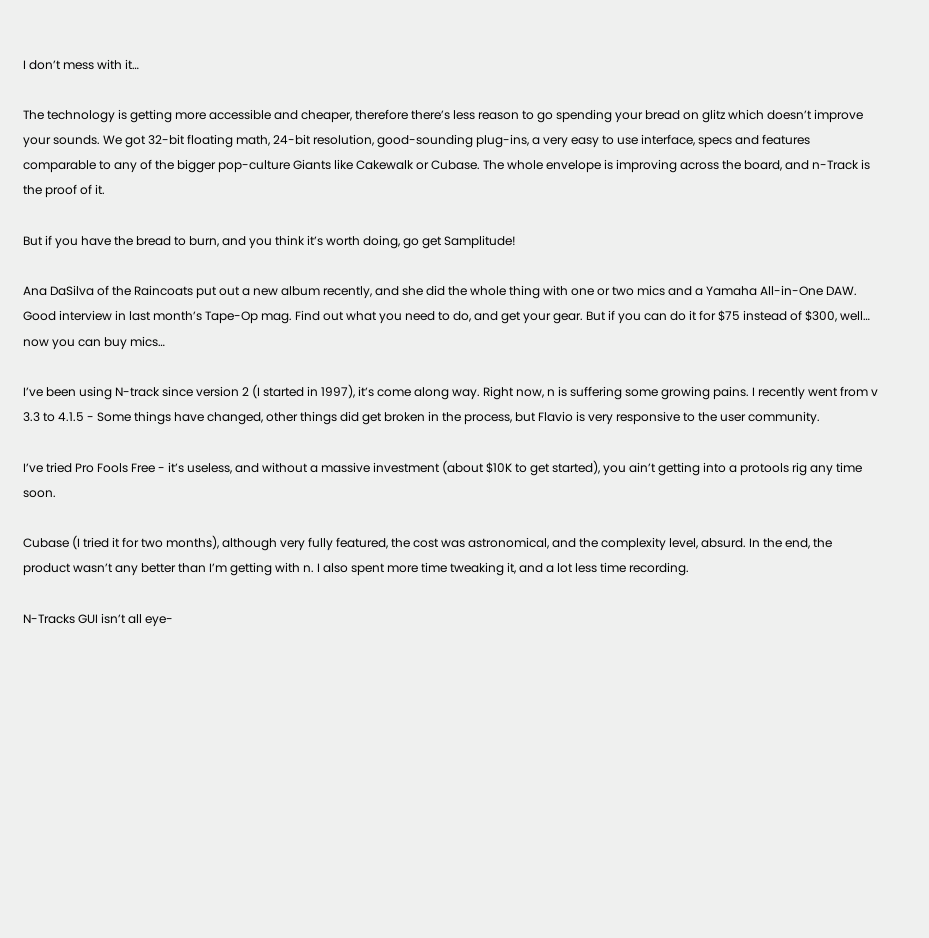I don’t mess with it…

The technology is getting more accessible and cheaper, therefore there’s less reason to go spending your bread on glitz which doesn’t improve your sounds. We got 32-bit floating math, 24-bit resolution, good-sounding plug-ins, a very easy to use interface, specs and features comparable to any of the bigger pop-culture Giants like Cakewalk or Cubase. The whole envelope is improving across the board, and n-Track is the proof of it.

But if you have the bread to burn, and you think it’s worth doing, go get Samplitude!

Ana DaSilva of the Raincoats put out a new album recently, and she did the whole thing with one or two mics and a Yamaha All-in-One DAW. Good interview in last month’s Tape-Op mag. Find out what you need to do, and get your gear. But if you can do it for $75 instead of $300, well… now you can buy mics…

I’ve been using N-track since version 2 (I started in 1997), it’s come along way. Right now, n is suffering some growing pains. I recently went from v 3.3 to 4.1.5 - Some things have changed, other things did get broken in the process, but Flavio is very responsive to the user community.

I’ve tried Pro Fools Free - it’s useless, and without a massive investment (about $10K to get started), you ain’t getting into a protools rig any time soon.

Cubase (I tried it for two months), although very fully featured, the cost was astronomical, and the complexity level, absurd. In the end, the product wasn’t any better than I’m getting with n. I also spent more time tweaking it, and a lot less time recording.

N-Tracks GUI isn’t all eye-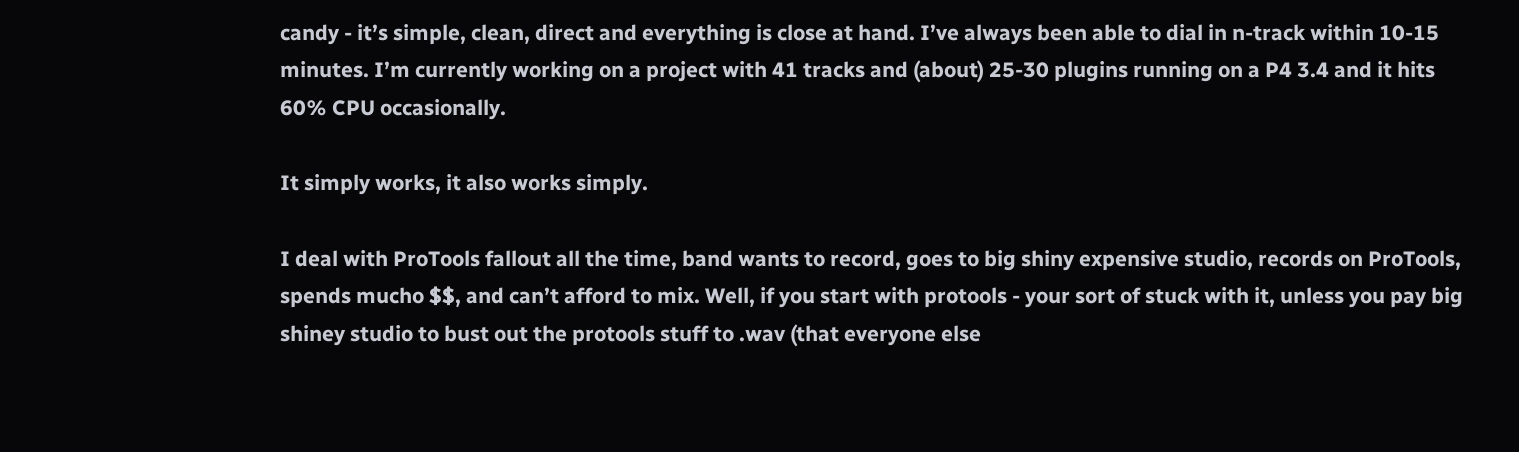candy - it’s simple, clean, direct and everything is close at hand. I’ve always been able to dial in n-track within 10-15 minutes. I’m currently working on a project with 41 tracks and (about) 25-30 plugins running on a P4 3.4 and it hits 60% CPU occasionally.

It simply works, it also works simply.

I deal with ProTools fallout all the time, band wants to record, goes to big shiny expensive studio, records on ProTools, spends mucho $$, and can’t afford to mix. Well, if you start with protools - your sort of stuck with it, unless you pay big shiney studio to bust out the protools stuff to .wav (that everyone else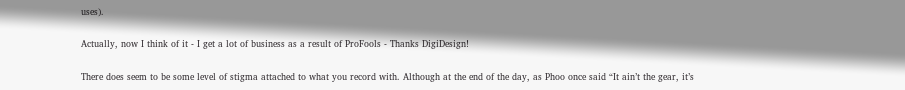uses).

Actually, now I think of it - I get a lot of business as a result of ProFools - Thanks DigiDesign!

There does seem to be some level of stigma attached to what you record with. Although at the end of the day, as Phoo once said “It ain’t the gear, it’s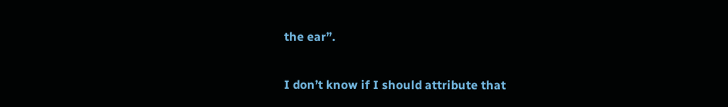the ear”.

I don’t know if I should attribute that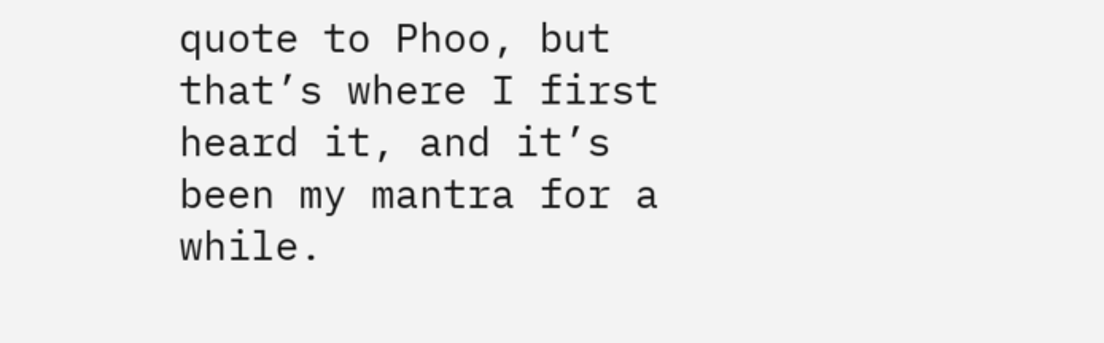quote to Phoo, but that’s where I first heard it, and it’s been my mantra for a while.